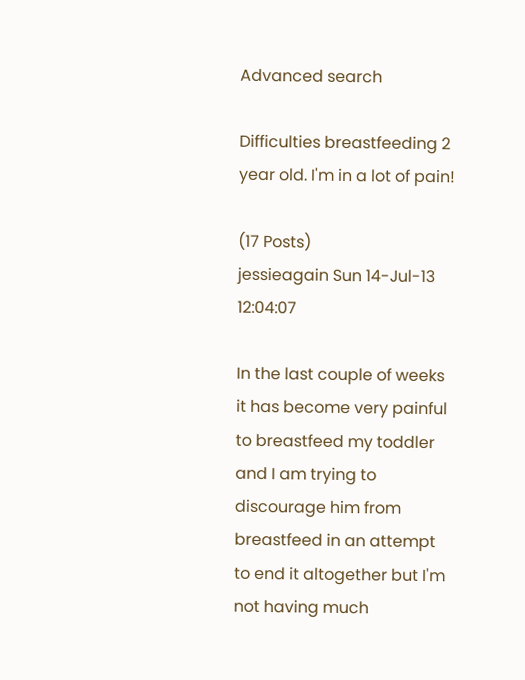Advanced search

Difficulties breastfeeding 2 year old. I'm in a lot of pain!

(17 Posts)
jessieagain Sun 14-Jul-13 12:04:07

In the last couple of weeks it has become very painful to breastfeed my toddler and I am trying to discourage him from breastfeed in an attempt to end it altogether but I'm not having much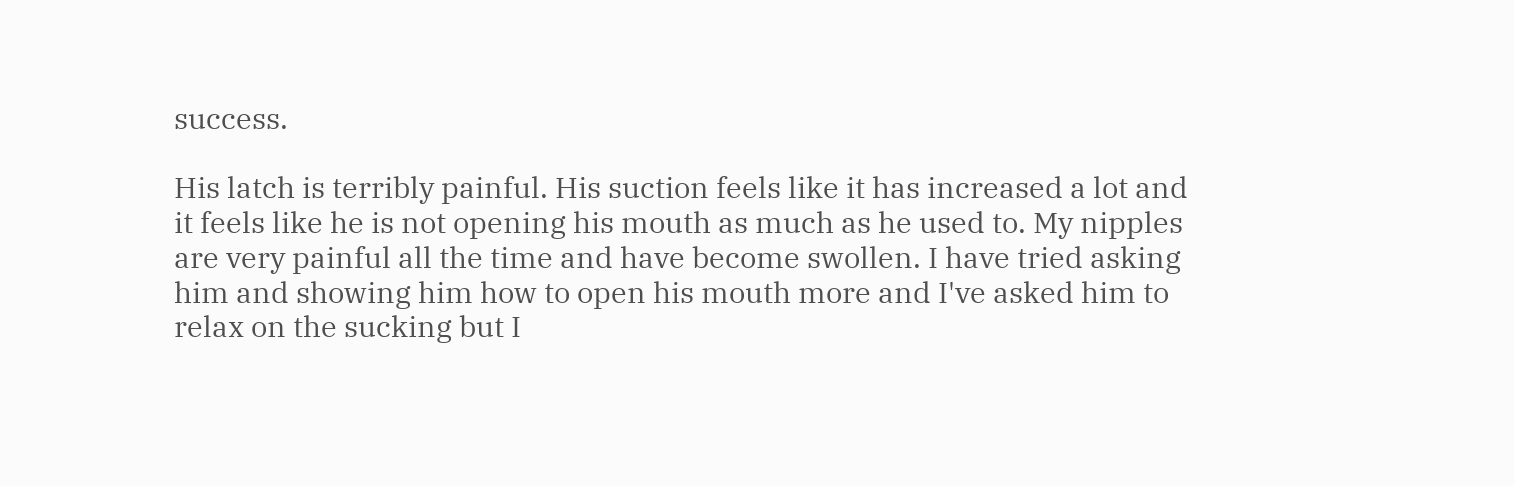success.

His latch is terribly painful. His suction feels like it has increased a lot and it feels like he is not opening his mouth as much as he used to. My nipples are very painful all the time and have become swollen. I have tried asking him and showing him how to open his mouth more and I've asked him to relax on the sucking but I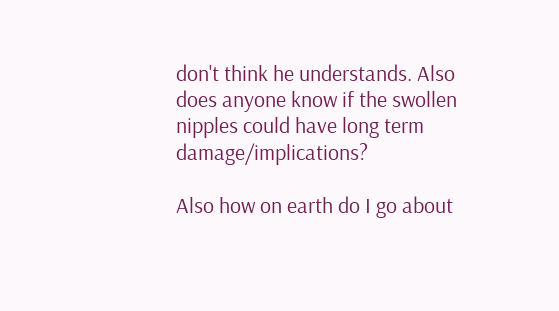don't think he understands. Also does anyone know if the swollen nipples could have long term damage/implications?

Also how on earth do I go about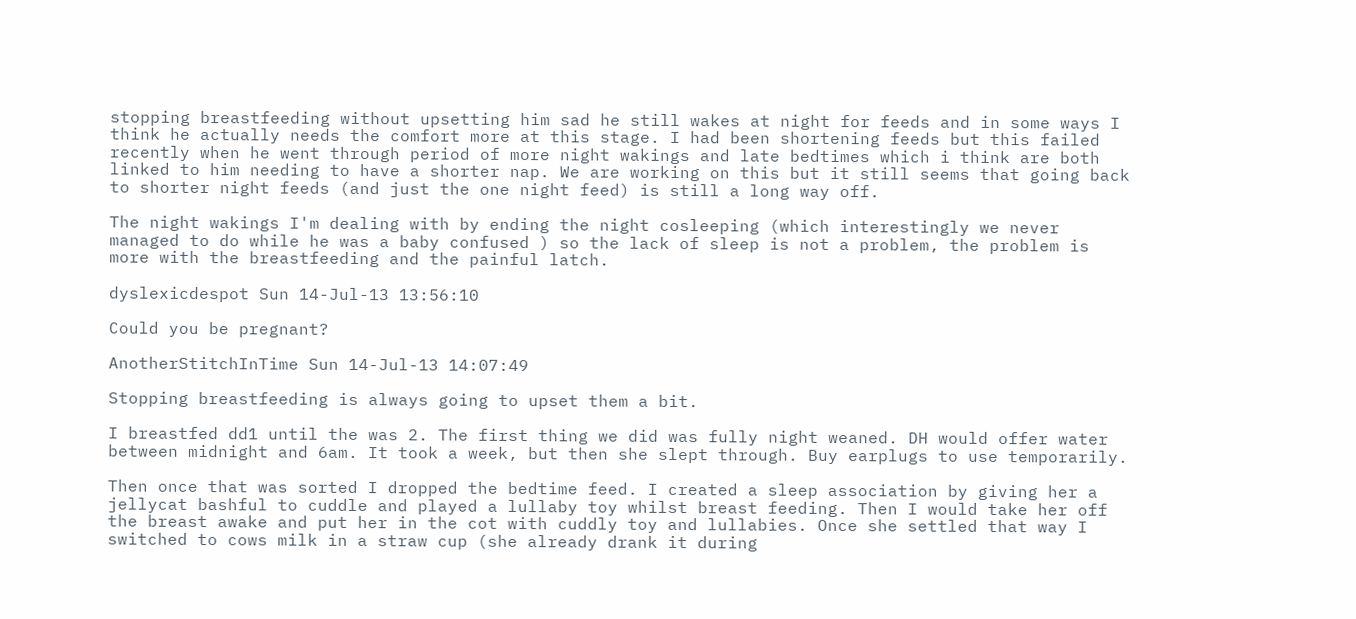stopping breastfeeding without upsetting him sad he still wakes at night for feeds and in some ways I think he actually needs the comfort more at this stage. I had been shortening feeds but this failed recently when he went through period of more night wakings and late bedtimes which i think are both linked to him needing to have a shorter nap. We are working on this but it still seems that going back to shorter night feeds (and just the one night feed) is still a long way off.

The night wakings I'm dealing with by ending the night cosleeping (which interestingly we never managed to do while he was a baby confused ) so the lack of sleep is not a problem, the problem is more with the breastfeeding and the painful latch.

dyslexicdespot Sun 14-Jul-13 13:56:10

Could you be pregnant?

AnotherStitchInTime Sun 14-Jul-13 14:07:49

Stopping breastfeeding is always going to upset them a bit.

I breastfed dd1 until the was 2. The first thing we did was fully night weaned. DH would offer water between midnight and 6am. It took a week, but then she slept through. Buy earplugs to use temporarily.

Then once that was sorted I dropped the bedtime feed. I created a sleep association by giving her a jellycat bashful to cuddle and played a lullaby toy whilst breast feeding. Then I would take her off the breast awake and put her in the cot with cuddly toy and lullabies. Once she settled that way I switched to cows milk in a straw cup (she already drank it during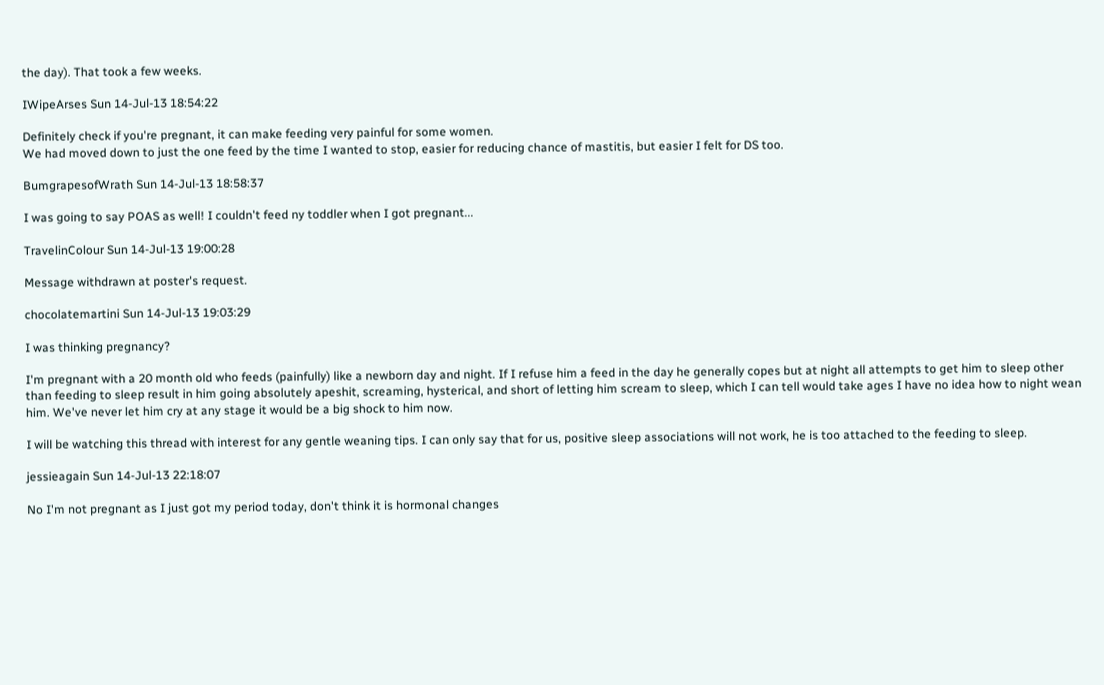the day). That took a few weeks.

IWipeArses Sun 14-Jul-13 18:54:22

Definitely check if you're pregnant, it can make feeding very painful for some women.
We had moved down to just the one feed by the time I wanted to stop, easier for reducing chance of mastitis, but easier I felt for DS too.

BumgrapesofWrath Sun 14-Jul-13 18:58:37

I was going to say POAS as well! I couldn't feed ny toddler when I got pregnant...

TravelinColour Sun 14-Jul-13 19:00:28

Message withdrawn at poster's request.

chocolatemartini Sun 14-Jul-13 19:03:29

I was thinking pregnancy?

I'm pregnant with a 20 month old who feeds (painfully) like a newborn day and night. If I refuse him a feed in the day he generally copes but at night all attempts to get him to sleep other than feeding to sleep result in him going absolutely apeshit, screaming, hysterical, and short of letting him scream to sleep, which I can tell would take ages I have no idea how to night wean him. We've never let him cry at any stage it would be a big shock to him now.

I will be watching this thread with interest for any gentle weaning tips. I can only say that for us, positive sleep associations will not work, he is too attached to the feeding to sleep.

jessieagain Sun 14-Jul-13 22:18:07

No I'm not pregnant as I just got my period today, don't think it is hormonal changes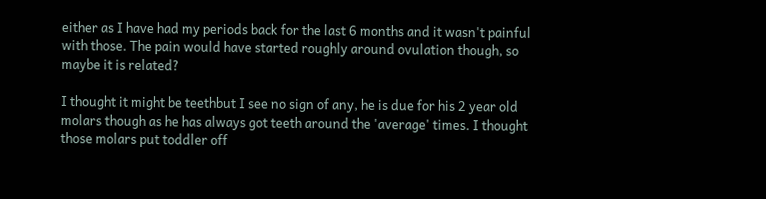either as I have had my periods back for the last 6 months and it wasn't painful with those. The pain would have started roughly around ovulation though, so maybe it is related?

I thought it might be teethbut I see no sign of any, he is due for his 2 year old molars though as he has always got teeth around the 'average' times. I thought those molars put toddler off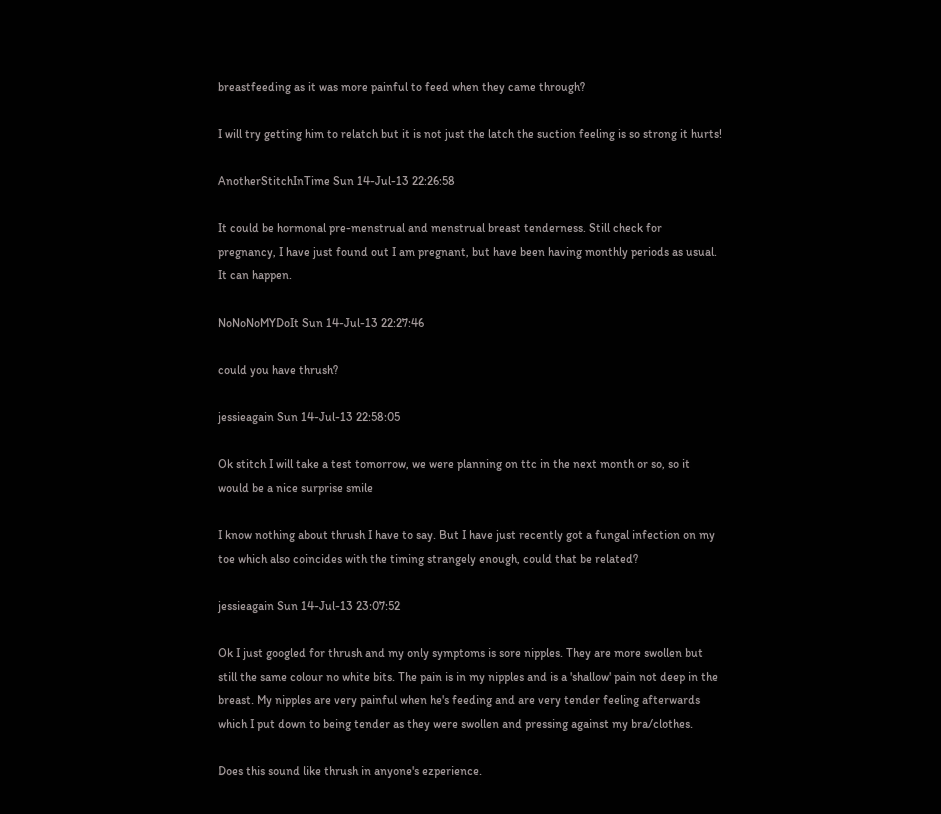breastfeeding as it was more painful to feed when they came through?

I will try getting him to relatch but it is not just the latch the suction feeling is so strong it hurts!

AnotherStitchInTime Sun 14-Jul-13 22:26:58

It could be hormonal pre-menstrual and menstrual breast tenderness. Still check for pregnancy, I have just found out I am pregnant, but have been having monthly periods as usual. It can happen.

NoNoNoMYDoIt Sun 14-Jul-13 22:27:46

could you have thrush?

jessieagain Sun 14-Jul-13 22:58:05

Ok stitch I will take a test tomorrow, we were planning on ttc in the next month or so, so it would be a nice surprise smile

I know nothing about thrush I have to say. But I have just recently got a fungal infection on my toe which also coincides with the timing strangely enough, could that be related?

jessieagain Sun 14-Jul-13 23:07:52

Ok I just googled for thrush and my only symptoms is sore nipples. They are more swollen but still the same colour no white bits. The pain is in my nipples and is a 'shallow' pain not deep in the breast. My nipples are very painful when he's feeding and are very tender feeling afterwards which I put down to being tender as they were swollen and pressing against my bra/clothes.

Does this sound like thrush in anyone's ezperience.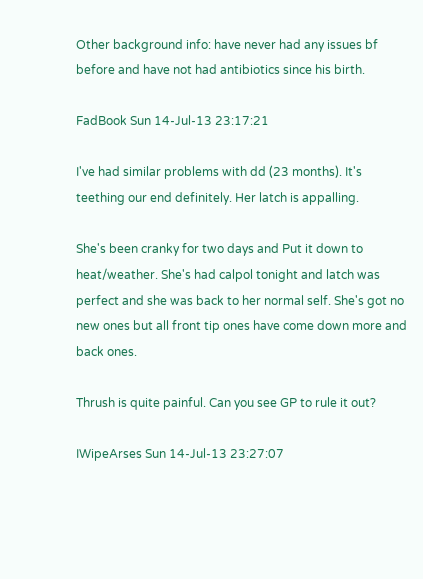Other background info: have never had any issues bf before and have not had antibiotics since his birth.

FadBook Sun 14-Jul-13 23:17:21

I've had similar problems with dd (23 months). It's teething our end definitely. Her latch is appalling.

She's been cranky for two days and Put it down to heat/weather. She's had calpol tonight and latch was perfect and she was back to her normal self. She's got no new ones but all front tip ones have come down more and back ones.

Thrush is quite painful. Can you see GP to rule it out?

IWipeArses Sun 14-Jul-13 23:27:07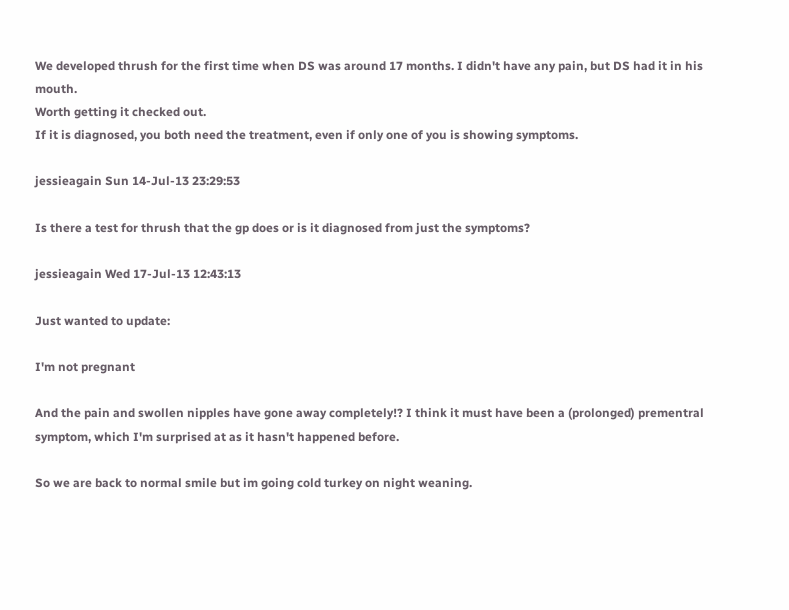We developed thrush for the first time when DS was around 17 months. I didn't have any pain, but DS had it in his mouth.
Worth getting it checked out.
If it is diagnosed, you both need the treatment, even if only one of you is showing symptoms.

jessieagain Sun 14-Jul-13 23:29:53

Is there a test for thrush that the gp does or is it diagnosed from just the symptoms?

jessieagain Wed 17-Jul-13 12:43:13

Just wanted to update:

I'm not pregnant

And the pain and swollen nipples have gone away completely!? I think it must have been a (prolonged) prementral symptom, which I'm surprised at as it hasn't happened before.

So we are back to normal smile but im going cold turkey on night weaning.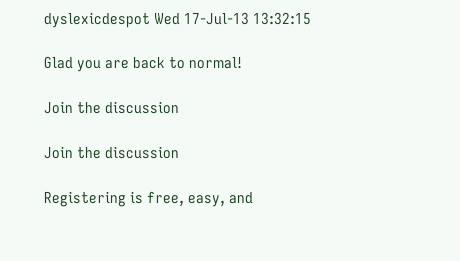dyslexicdespot Wed 17-Jul-13 13:32:15

Glad you are back to normal!

Join the discussion

Join the discussion

Registering is free, easy, and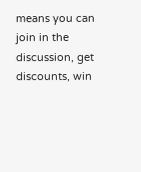means you can join in the discussion, get discounts, win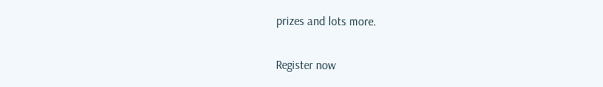prizes and lots more.

Register now